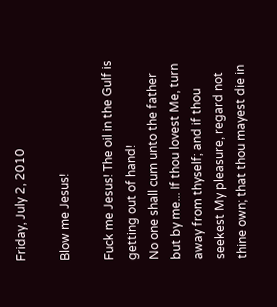Friday, July 2, 2010

Blow me Jesus!

Fuck me Jesus! The oil in the Gulf is getting out of hand!
No one shall cum unto the father but by me... If thou lovest Me, turn away from thyself; and if thou seekest My pleasure, regard not thine own; that thou mayest die in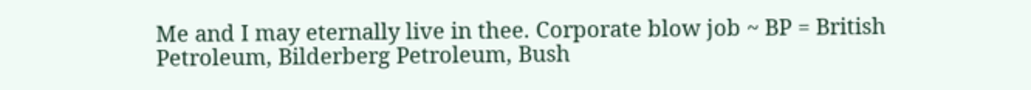Me and I may eternally live in thee. Corporate blow job ~ BP = British Petroleum, Bilderberg Petroleum, Bush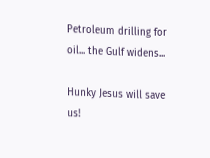Petroleum drilling for oil... the Gulf widens...

Hunky Jesus will save us!